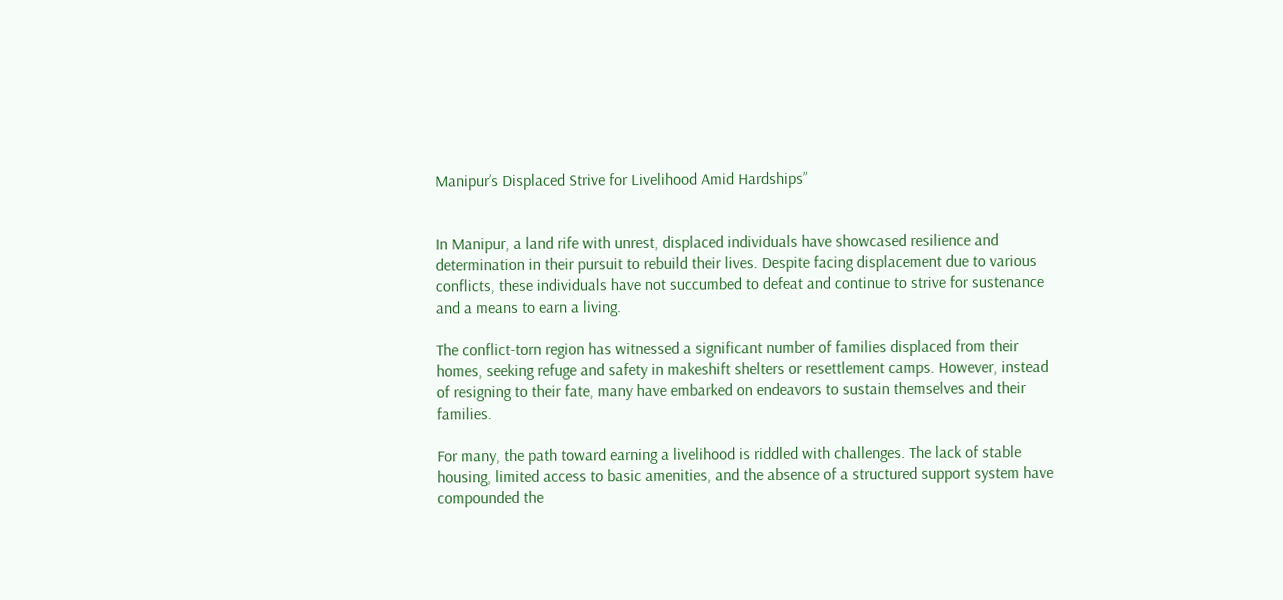Manipur’s Displaced Strive for Livelihood Amid Hardships”


In Manipur, a land rife with unrest, displaced individuals have showcased resilience and determination in their pursuit to rebuild their lives. Despite facing displacement due to various conflicts, these individuals have not succumbed to defeat and continue to strive for sustenance and a means to earn a living.

The conflict-torn region has witnessed a significant number of families displaced from their homes, seeking refuge and safety in makeshift shelters or resettlement camps. However, instead of resigning to their fate, many have embarked on endeavors to sustain themselves and their families.

For many, the path toward earning a livelihood is riddled with challenges. The lack of stable housing, limited access to basic amenities, and the absence of a structured support system have compounded the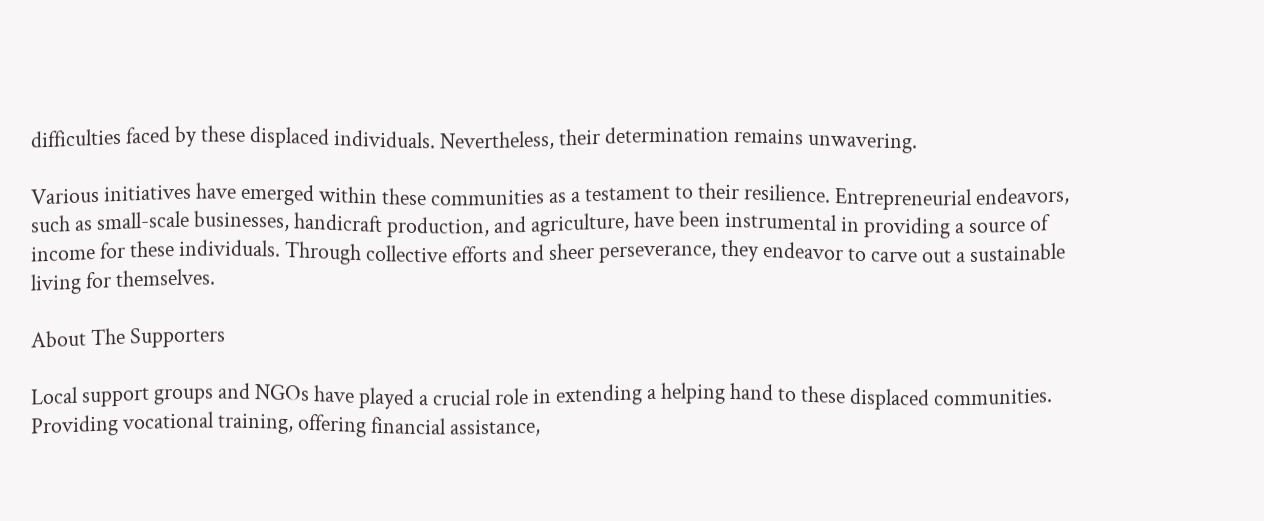difficulties faced by these displaced individuals. Nevertheless, their determination remains unwavering.

Various initiatives have emerged within these communities as a testament to their resilience. Entrepreneurial endeavors, such as small-scale businesses, handicraft production, and agriculture, have been instrumental in providing a source of income for these individuals. Through collective efforts and sheer perseverance, they endeavor to carve out a sustainable living for themselves.

About The Supporters

Local support groups and NGOs have played a crucial role in extending a helping hand to these displaced communities. Providing vocational training, offering financial assistance,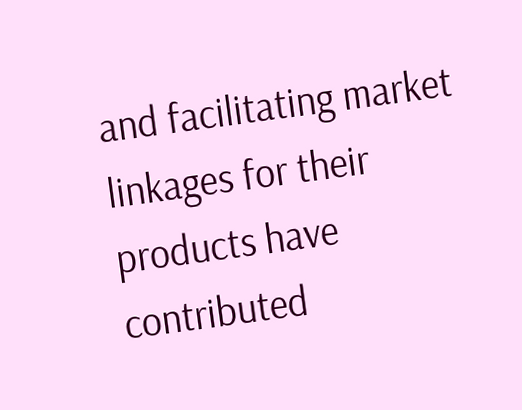and facilitating market linkages for their products have contributed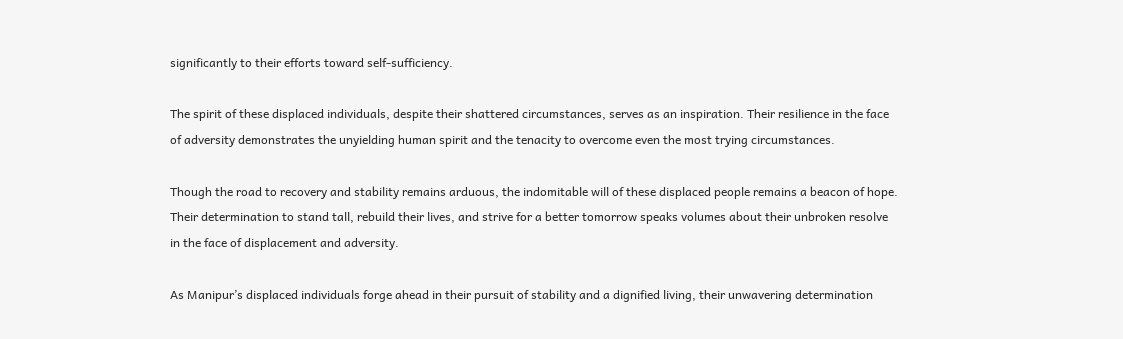significantly to their efforts toward self-sufficiency.

The spirit of these displaced individuals, despite their shattered circumstances, serves as an inspiration. Their resilience in the face of adversity demonstrates the unyielding human spirit and the tenacity to overcome even the most trying circumstances.

Though the road to recovery and stability remains arduous, the indomitable will of these displaced people remains a beacon of hope. Their determination to stand tall, rebuild their lives, and strive for a better tomorrow speaks volumes about their unbroken resolve in the face of displacement and adversity.

As Manipur’s displaced individuals forge ahead in their pursuit of stability and a dignified living, their unwavering determination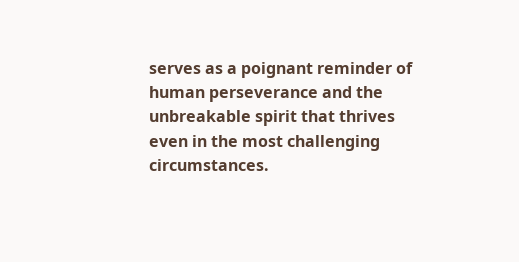serves as a poignant reminder of human perseverance and the unbreakable spirit that thrives even in the most challenging circumstances.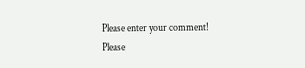Please enter your comment!
Please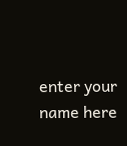enter your name here